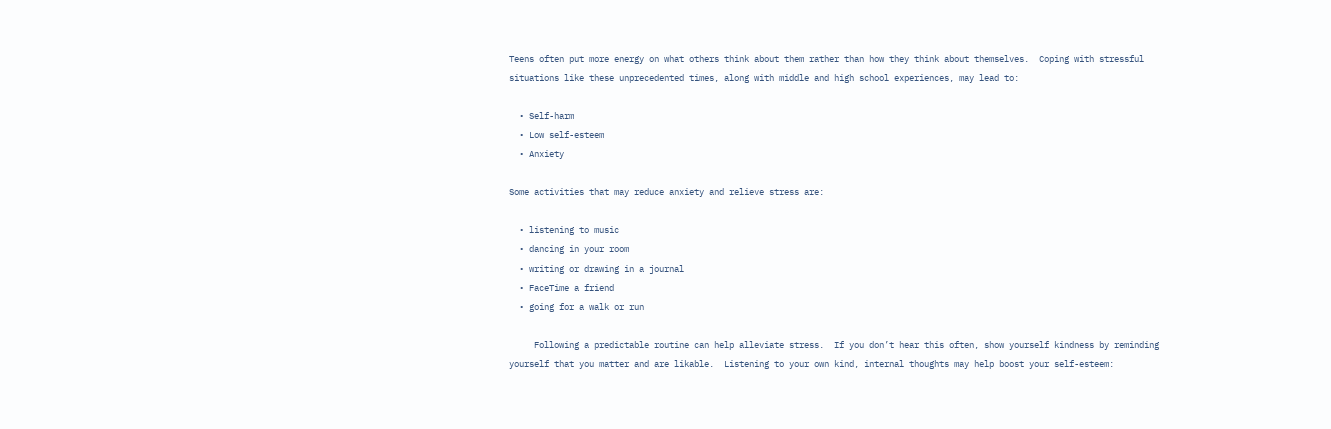Teens often put more energy on what others think about them rather than how they think about themselves.  Coping with stressful situations like these unprecedented times, along with middle and high school experiences, may lead to:

  • Self-harm
  • Low self-esteem
  • Anxiety

Some activities that may reduce anxiety and relieve stress are:

  • listening to music
  • dancing in your room
  • writing or drawing in a journal
  • FaceTime a friend
  • going for a walk or run

     Following a predictable routine can help alleviate stress.  If you don’t hear this often, show yourself kindness by reminding yourself that you matter and are likable.  Listening to your own kind, internal thoughts may help boost your self-esteem: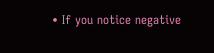• If you notice negative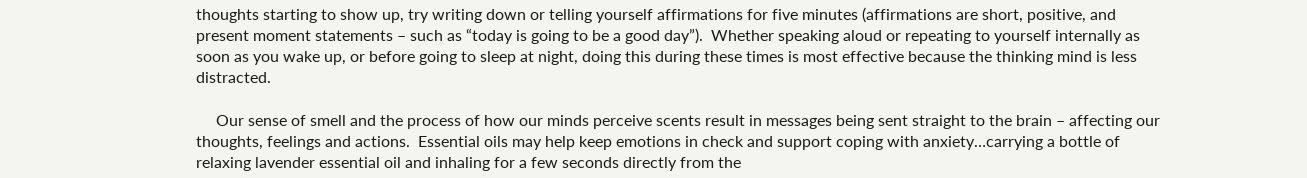thoughts starting to show up, try writing down or telling yourself affirmations for five minutes (affirmations are short, positive, and present moment statements – such as “today is going to be a good day”).  Whether speaking aloud or repeating to yourself internally as soon as you wake up, or before going to sleep at night, doing this during these times is most effective because the thinking mind is less distracted.

     Our sense of smell and the process of how our minds perceive scents result in messages being sent straight to the brain – affecting our thoughts, feelings and actions.  Essential oils may help keep emotions in check and support coping with anxiety…carrying a bottle of relaxing lavender essential oil and inhaling for a few seconds directly from the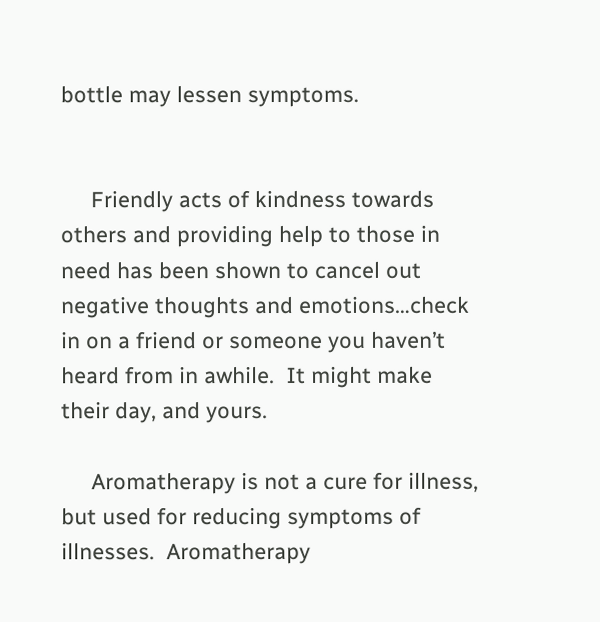bottle may lessen symptoms.


     Friendly acts of kindness towards others and providing help to those in need has been shown to cancel out negative thoughts and emotions…check in on a friend or someone you haven’t heard from in awhile.  It might make their day, and yours.

     Aromatherapy is not a cure for illness, but used for reducing symptoms of illnesses.  Aromatherapy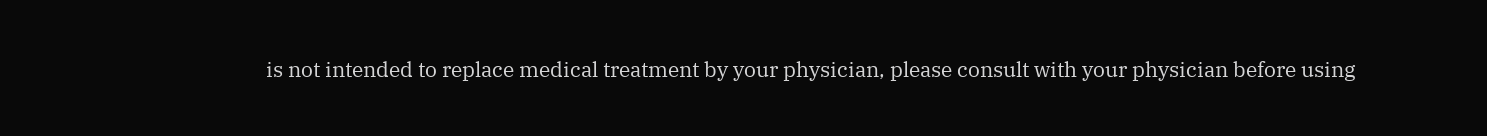is not intended to replace medical treatment by your physician, please consult with your physician before using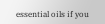essential oils if you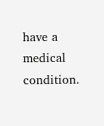have a medical condition.